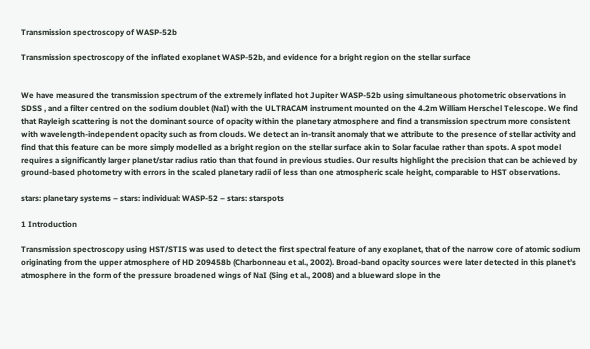Transmission spectroscopy of WASP-52b

Transmission spectroscopy of the inflated exoplanet WASP-52b, and evidence for a bright region on the stellar surface


We have measured the transmission spectrum of the extremely inflated hot Jupiter WASP-52b using simultaneous photometric observations in SDSS , and a filter centred on the sodium doublet (NaI) with the ULTRACAM instrument mounted on the 4.2m William Herschel Telescope. We find that Rayleigh scattering is not the dominant source of opacity within the planetary atmosphere and find a transmission spectrum more consistent with wavelength-independent opacity such as from clouds. We detect an in-transit anomaly that we attribute to the presence of stellar activity and find that this feature can be more simply modelled as a bright region on the stellar surface akin to Solar faculae rather than spots. A spot model requires a significantly larger planet/star radius ratio than that found in previous studies. Our results highlight the precision that can be achieved by ground-based photometry with errors in the scaled planetary radii of less than one atmospheric scale height, comparable to HST observations.

stars: planetary systems – stars: individual: WASP-52 – stars: starspots

1 Introduction

Transmission spectroscopy using HST/STIS was used to detect the first spectral feature of any exoplanet, that of the narrow core of atomic sodium originating from the upper atmosphere of HD 209458b (Charbonneau et al., 2002). Broad-band opacity sources were later detected in this planet’s atmosphere in the form of the pressure broadened wings of NaI (Sing et al., 2008) and a blueward slope in the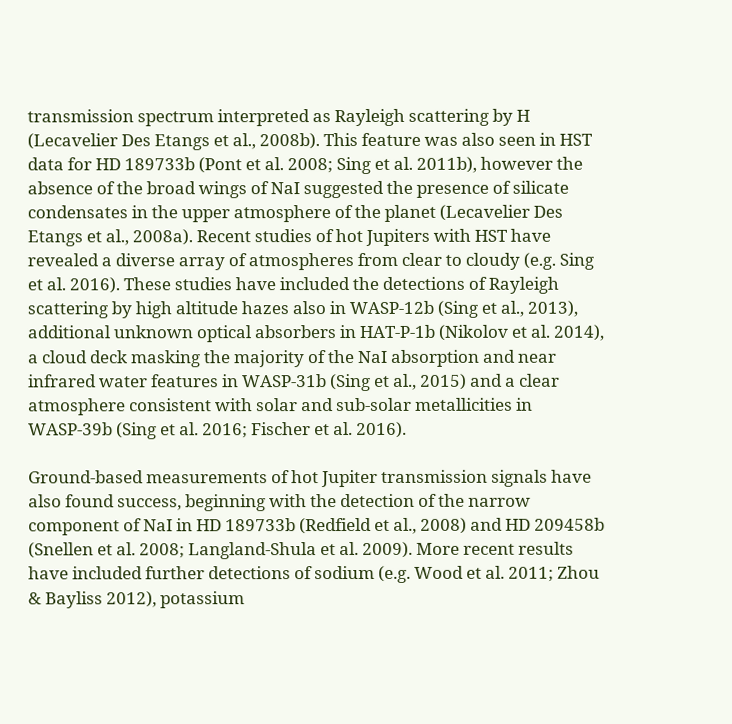transmission spectrum interpreted as Rayleigh scattering by H (Lecavelier Des Etangs et al., 2008b). This feature was also seen in HST data for HD 189733b (Pont et al. 2008; Sing et al. 2011b), however the absence of the broad wings of NaI suggested the presence of silicate condensates in the upper atmosphere of the planet (Lecavelier Des Etangs et al., 2008a). Recent studies of hot Jupiters with HST have revealed a diverse array of atmospheres from clear to cloudy (e.g. Sing et al. 2016). These studies have included the detections of Rayleigh scattering by high altitude hazes also in WASP-12b (Sing et al., 2013), additional unknown optical absorbers in HAT-P-1b (Nikolov et al. 2014), a cloud deck masking the majority of the NaI absorption and near infrared water features in WASP-31b (Sing et al., 2015) and a clear atmosphere consistent with solar and sub-solar metallicities in WASP-39b (Sing et al. 2016; Fischer et al. 2016).

Ground-based measurements of hot Jupiter transmission signals have also found success, beginning with the detection of the narrow component of NaI in HD 189733b (Redfield et al., 2008) and HD 209458b (Snellen et al. 2008; Langland-Shula et al. 2009). More recent results have included further detections of sodium (e.g. Wood et al. 2011; Zhou & Bayliss 2012), potassium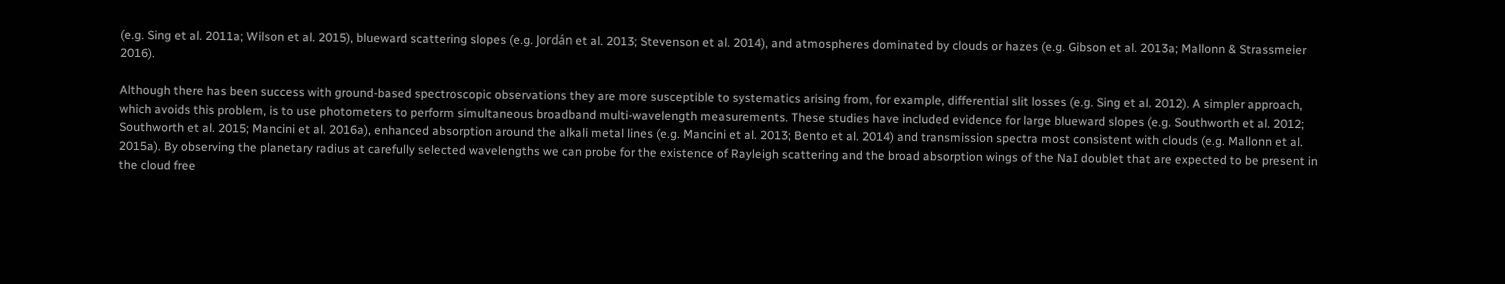(e.g. Sing et al. 2011a; Wilson et al. 2015), blueward scattering slopes (e.g. Jordán et al. 2013; Stevenson et al. 2014), and atmospheres dominated by clouds or hazes (e.g. Gibson et al. 2013a; Mallonn & Strassmeier 2016).

Although there has been success with ground-based spectroscopic observations they are more susceptible to systematics arising from, for example, differential slit losses (e.g. Sing et al. 2012). A simpler approach, which avoids this problem, is to use photometers to perform simultaneous broadband multi-wavelength measurements. These studies have included evidence for large blueward slopes (e.g. Southworth et al. 2012; Southworth et al. 2015; Mancini et al. 2016a), enhanced absorption around the alkali metal lines (e.g. Mancini et al. 2013; Bento et al. 2014) and transmission spectra most consistent with clouds (e.g. Mallonn et al. 2015a). By observing the planetary radius at carefully selected wavelengths we can probe for the existence of Rayleigh scattering and the broad absorption wings of the NaI doublet that are expected to be present in the cloud free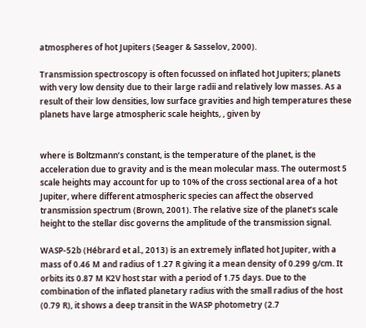atmospheres of hot Jupiters (Seager & Sasselov, 2000).

Transmission spectroscopy is often focussed on inflated hot Jupiters; planets with very low density due to their large radii and relatively low masses. As a result of their low densities, low surface gravities and high temperatures these planets have large atmospheric scale heights, , given by


where is Boltzmann’s constant, is the temperature of the planet, is the acceleration due to gravity and is the mean molecular mass. The outermost 5 scale heights may account for up to 10% of the cross sectional area of a hot Jupiter, where different atmospheric species can affect the observed transmission spectrum (Brown, 2001). The relative size of the planet’s scale height to the stellar disc governs the amplitude of the transmission signal.

WASP-52b (Hébrard et al., 2013) is an extremely inflated hot Jupiter, with a mass of 0.46 M and radius of 1.27 R giving it a mean density of 0.299 g/cm. It orbits its 0.87 M K2V host star with a period of 1.75 days. Due to the combination of the inflated planetary radius with the small radius of the host (0.79 R), it shows a deep transit in the WASP photometry (2.7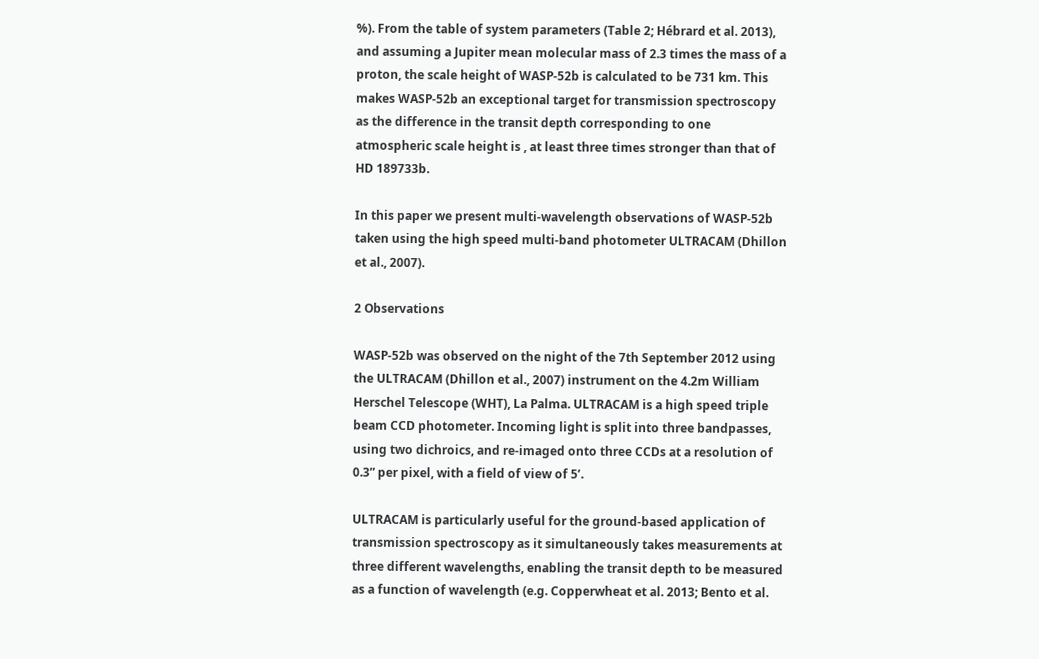%). From the table of system parameters (Table 2; Hébrard et al. 2013), and assuming a Jupiter mean molecular mass of 2.3 times the mass of a proton, the scale height of WASP-52b is calculated to be 731 km. This makes WASP-52b an exceptional target for transmission spectroscopy as the difference in the transit depth corresponding to one atmospheric scale height is , at least three times stronger than that of HD 189733b.

In this paper we present multi-wavelength observations of WASP-52b taken using the high speed multi-band photometer ULTRACAM (Dhillon et al., 2007).

2 Observations

WASP-52b was observed on the night of the 7th September 2012 using the ULTRACAM (Dhillon et al., 2007) instrument on the 4.2m William Herschel Telescope (WHT), La Palma. ULTRACAM is a high speed triple beam CCD photometer. Incoming light is split into three bandpasses, using two dichroics, and re-imaged onto three CCDs at a resolution of 0.3” per pixel, with a field of view of 5’.

ULTRACAM is particularly useful for the ground-based application of transmission spectroscopy as it simultaneously takes measurements at three different wavelengths, enabling the transit depth to be measured as a function of wavelength (e.g. Copperwheat et al. 2013; Bento et al.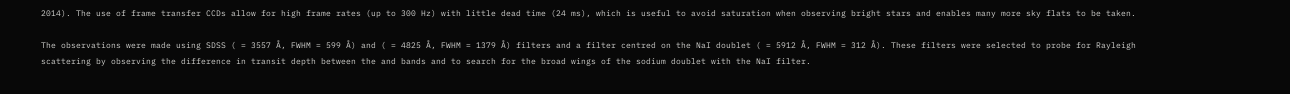2014). The use of frame transfer CCDs allow for high frame rates (up to 300 Hz) with little dead time (24 ms), which is useful to avoid saturation when observing bright stars and enables many more sky flats to be taken.

The observations were made using SDSS ( = 3557 Å, FWHM = 599 Å) and ( = 4825 Å, FWHM = 1379 Å) filters and a filter centred on the NaI doublet ( = 5912 Å, FWHM = 312 Å). These filters were selected to probe for Rayleigh scattering by observing the difference in transit depth between the and bands and to search for the broad wings of the sodium doublet with the NaI filter.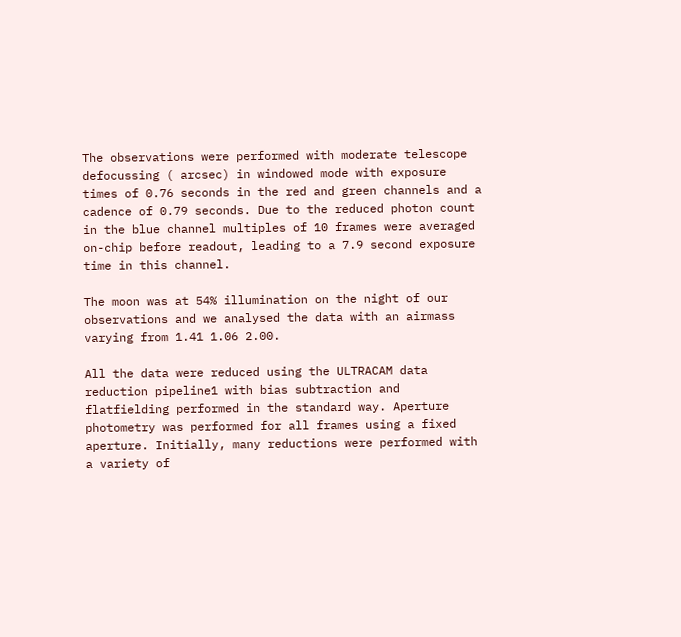The observations were performed with moderate telescope defocussing ( arcsec) in windowed mode with exposure times of 0.76 seconds in the red and green channels and a cadence of 0.79 seconds. Due to the reduced photon count in the blue channel multiples of 10 frames were averaged on-chip before readout, leading to a 7.9 second exposure time in this channel.

The moon was at 54% illumination on the night of our observations and we analysed the data with an airmass varying from 1.41 1.06 2.00.

All the data were reduced using the ULTRACAM data reduction pipeline1 with bias subtraction and flatfielding performed in the standard way. Aperture photometry was performed for all frames using a fixed aperture. Initially, many reductions were performed with a variety of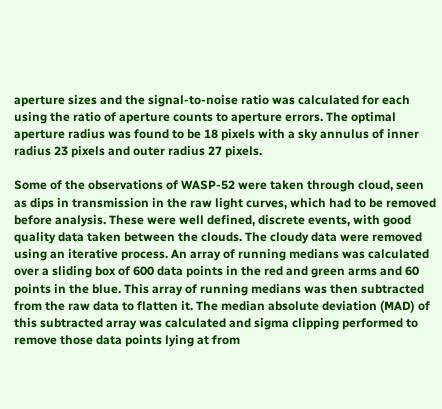aperture sizes and the signal-to-noise ratio was calculated for each using the ratio of aperture counts to aperture errors. The optimal aperture radius was found to be 18 pixels with a sky annulus of inner radius 23 pixels and outer radius 27 pixels.

Some of the observations of WASP-52 were taken through cloud, seen as dips in transmission in the raw light curves, which had to be removed before analysis. These were well defined, discrete events, with good quality data taken between the clouds. The cloudy data were removed using an iterative process. An array of running medians was calculated over a sliding box of 600 data points in the red and green arms and 60 points in the blue. This array of running medians was then subtracted from the raw data to flatten it. The median absolute deviation (MAD) of this subtracted array was calculated and sigma clipping performed to remove those data points lying at from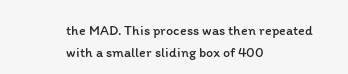the MAD. This process was then repeated with a smaller sliding box of 400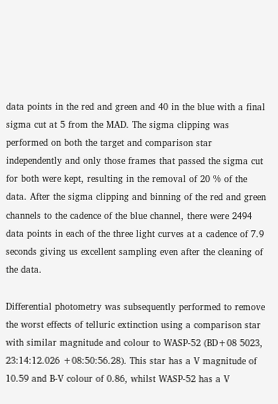data points in the red and green and 40 in the blue with a final sigma cut at 5 from the MAD. The sigma clipping was performed on both the target and comparison star independently and only those frames that passed the sigma cut for both were kept, resulting in the removal of 20 % of the data. After the sigma clipping and binning of the red and green channels to the cadence of the blue channel, there were 2494 data points in each of the three light curves at a cadence of 7.9 seconds giving us excellent sampling even after the cleaning of the data.

Differential photometry was subsequently performed to remove the worst effects of telluric extinction using a comparison star with similar magnitude and colour to WASP-52 (BD+08 5023, 23:14:12.026 +08:50:56.28). This star has a V magnitude of 10.59 and B-V colour of 0.86, whilst WASP-52 has a V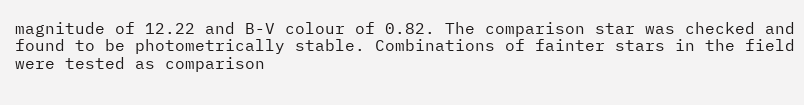magnitude of 12.22 and B-V colour of 0.82. The comparison star was checked and found to be photometrically stable. Combinations of fainter stars in the field were tested as comparison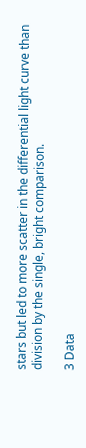stars but led to more scatter in the differential light curve than division by the single, bright comparison.

3 Data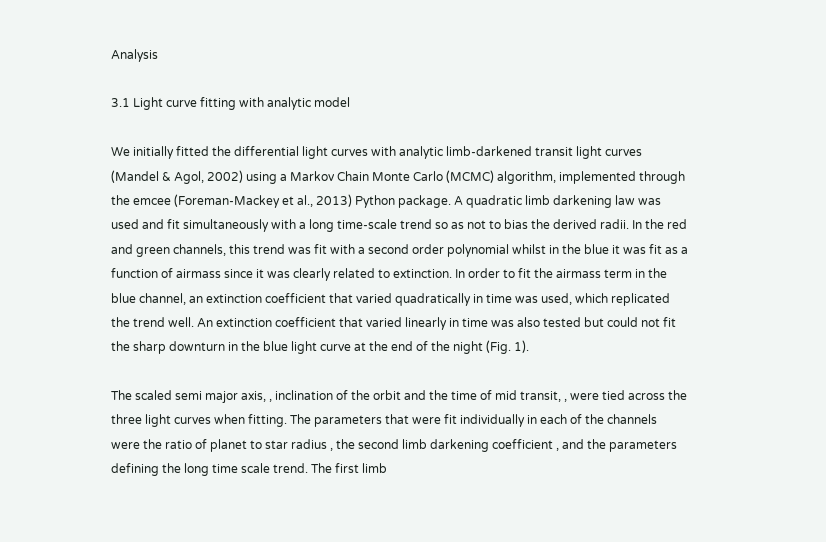Analysis

3.1 Light curve fitting with analytic model

We initially fitted the differential light curves with analytic limb-darkened transit light curves (Mandel & Agol, 2002) using a Markov Chain Monte Carlo (MCMC) algorithm, implemented through the emcee (Foreman-Mackey et al., 2013) Python package. A quadratic limb darkening law was used and fit simultaneously with a long time-scale trend so as not to bias the derived radii. In the red and green channels, this trend was fit with a second order polynomial whilst in the blue it was fit as a function of airmass since it was clearly related to extinction. In order to fit the airmass term in the blue channel, an extinction coefficient that varied quadratically in time was used, which replicated the trend well. An extinction coefficient that varied linearly in time was also tested but could not fit the sharp downturn in the blue light curve at the end of the night (Fig. 1).

The scaled semi major axis, , inclination of the orbit and the time of mid transit, , were tied across the three light curves when fitting. The parameters that were fit individually in each of the channels were the ratio of planet to star radius , the second limb darkening coefficient , and the parameters defining the long time scale trend. The first limb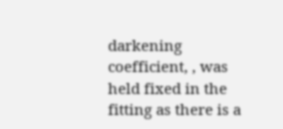darkening coefficient, , was held fixed in the fitting as there is a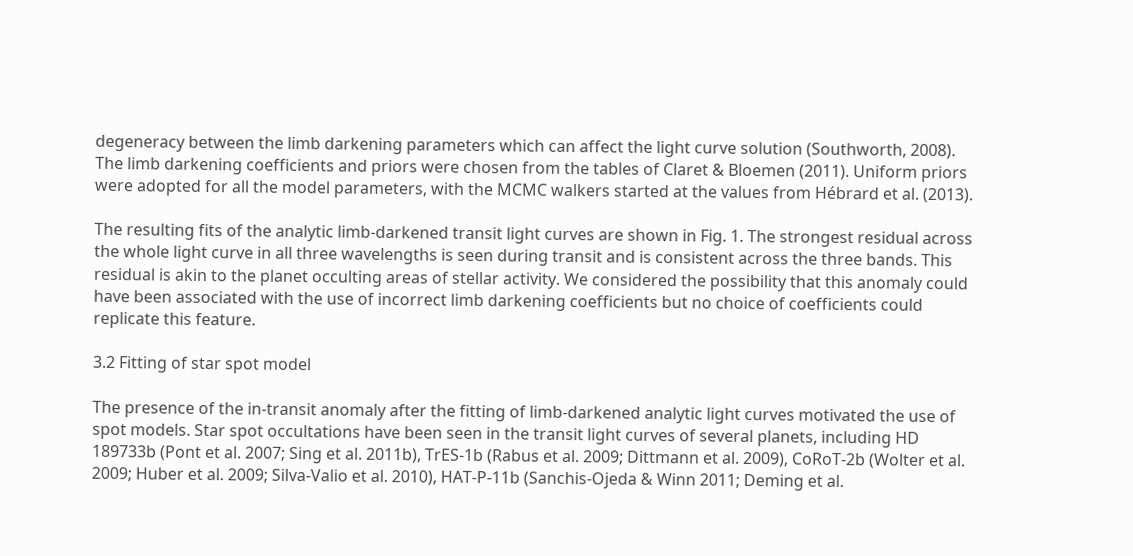degeneracy between the limb darkening parameters which can affect the light curve solution (Southworth, 2008). The limb darkening coefficients and priors were chosen from the tables of Claret & Bloemen (2011). Uniform priors were adopted for all the model parameters, with the MCMC walkers started at the values from Hébrard et al. (2013).

The resulting fits of the analytic limb-darkened transit light curves are shown in Fig. 1. The strongest residual across the whole light curve in all three wavelengths is seen during transit and is consistent across the three bands. This residual is akin to the planet occulting areas of stellar activity. We considered the possibility that this anomaly could have been associated with the use of incorrect limb darkening coefficients but no choice of coefficients could replicate this feature.

3.2 Fitting of star spot model

The presence of the in-transit anomaly after the fitting of limb-darkened analytic light curves motivated the use of spot models. Star spot occultations have been seen in the transit light curves of several planets, including HD 189733b (Pont et al. 2007; Sing et al. 2011b), TrES-1b (Rabus et al. 2009; Dittmann et al. 2009), CoRoT-2b (Wolter et al. 2009; Huber et al. 2009; Silva-Valio et al. 2010), HAT-P-11b (Sanchis-Ojeda & Winn 2011; Deming et al.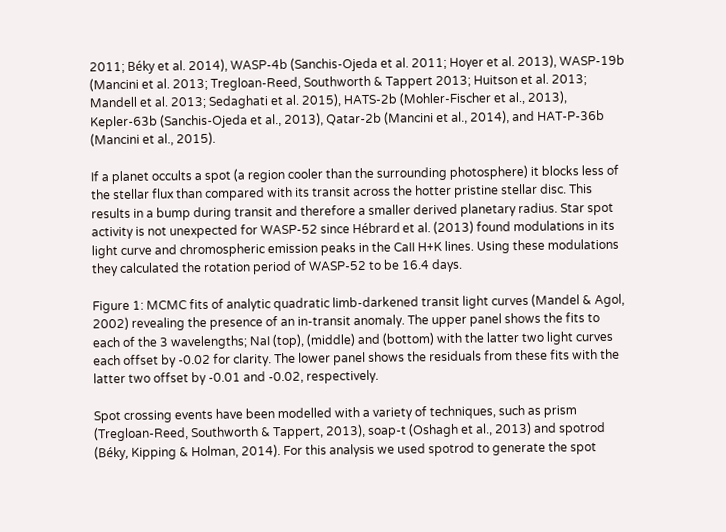2011; Béky et al. 2014), WASP-4b (Sanchis-Ojeda et al. 2011; Hoyer et al. 2013), WASP-19b (Mancini et al. 2013; Tregloan-Reed, Southworth & Tappert 2013; Huitson et al. 2013; Mandell et al. 2013; Sedaghati et al. 2015), HATS-2b (Mohler-Fischer et al., 2013), Kepler-63b (Sanchis-Ojeda et al., 2013), Qatar-2b (Mancini et al., 2014), and HAT-P-36b (Mancini et al., 2015).

If a planet occults a spot (a region cooler than the surrounding photosphere) it blocks less of the stellar flux than compared with its transit across the hotter pristine stellar disc. This results in a bump during transit and therefore a smaller derived planetary radius. Star spot activity is not unexpected for WASP-52 since Hébrard et al. (2013) found modulations in its light curve and chromospheric emission peaks in the CaII H+K lines. Using these modulations they calculated the rotation period of WASP-52 to be 16.4 days.

Figure 1: MCMC fits of analytic quadratic limb-darkened transit light curves (Mandel & Agol, 2002) revealing the presence of an in-transit anomaly. The upper panel shows the fits to each of the 3 wavelengths; NaI (top), (middle) and (bottom) with the latter two light curves each offset by -0.02 for clarity. The lower panel shows the residuals from these fits with the latter two offset by -0.01 and -0.02, respectively.

Spot crossing events have been modelled with a variety of techniques, such as prism (Tregloan-Reed, Southworth & Tappert, 2013), soap-t (Oshagh et al., 2013) and spotrod (Béky, Kipping & Holman, 2014). For this analysis we used spotrod to generate the spot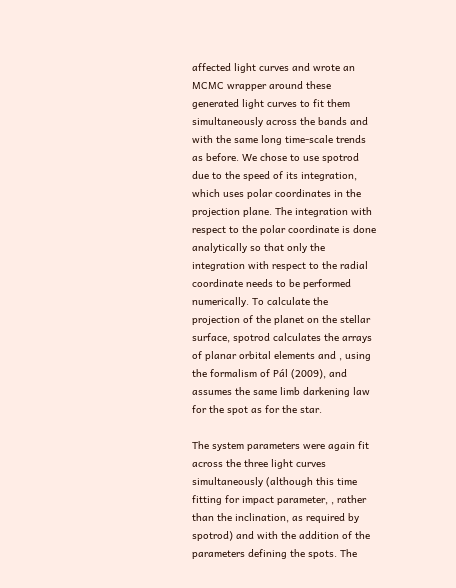affected light curves and wrote an MCMC wrapper around these generated light curves to fit them simultaneously across the bands and with the same long time-scale trends as before. We chose to use spotrod due to the speed of its integration, which uses polar coordinates in the projection plane. The integration with respect to the polar coordinate is done analytically so that only the integration with respect to the radial coordinate needs to be performed numerically. To calculate the projection of the planet on the stellar surface, spotrod calculates the arrays of planar orbital elements and , using the formalism of Pál (2009), and assumes the same limb darkening law for the spot as for the star.

The system parameters were again fit across the three light curves simultaneously (although this time fitting for impact parameter, , rather than the inclination, as required by spotrod) and with the addition of the parameters defining the spots. The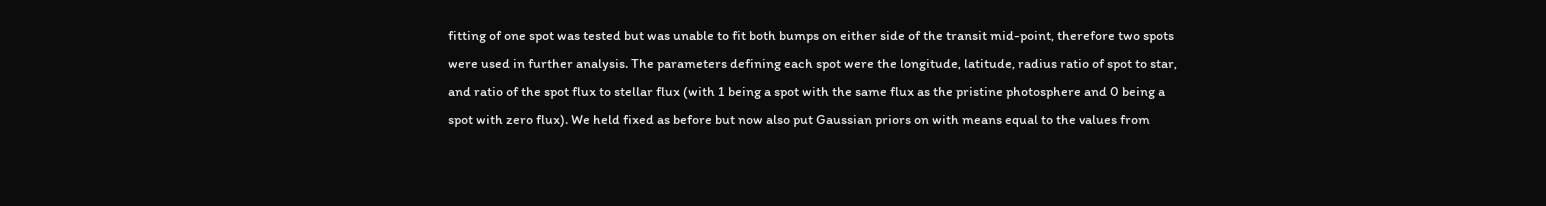fitting of one spot was tested but was unable to fit both bumps on either side of the transit mid-point, therefore two spots were used in further analysis. The parameters defining each spot were the longitude, latitude, radius ratio of spot to star, and ratio of the spot flux to stellar flux (with 1 being a spot with the same flux as the pristine photosphere and 0 being a spot with zero flux). We held fixed as before but now also put Gaussian priors on with means equal to the values from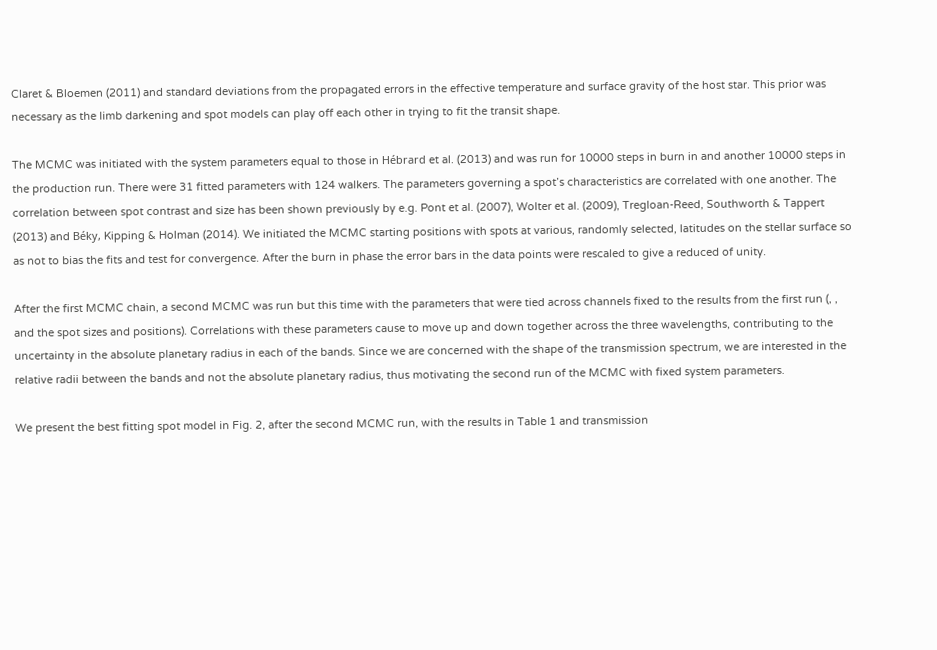Claret & Bloemen (2011) and standard deviations from the propagated errors in the effective temperature and surface gravity of the host star. This prior was necessary as the limb darkening and spot models can play off each other in trying to fit the transit shape.

The MCMC was initiated with the system parameters equal to those in Hébrard et al. (2013) and was run for 10000 steps in burn in and another 10000 steps in the production run. There were 31 fitted parameters with 124 walkers. The parameters governing a spot’s characteristics are correlated with one another. The correlation between spot contrast and size has been shown previously by e.g. Pont et al. (2007), Wolter et al. (2009), Tregloan-Reed, Southworth & Tappert (2013) and Béky, Kipping & Holman (2014). We initiated the MCMC starting positions with spots at various, randomly selected, latitudes on the stellar surface so as not to bias the fits and test for convergence. After the burn in phase the error bars in the data points were rescaled to give a reduced of unity.

After the first MCMC chain, a second MCMC was run but this time with the parameters that were tied across channels fixed to the results from the first run (, , and the spot sizes and positions). Correlations with these parameters cause to move up and down together across the three wavelengths, contributing to the uncertainty in the absolute planetary radius in each of the bands. Since we are concerned with the shape of the transmission spectrum, we are interested in the relative radii between the bands and not the absolute planetary radius, thus motivating the second run of the MCMC with fixed system parameters.

We present the best fitting spot model in Fig. 2, after the second MCMC run, with the results in Table 1 and transmission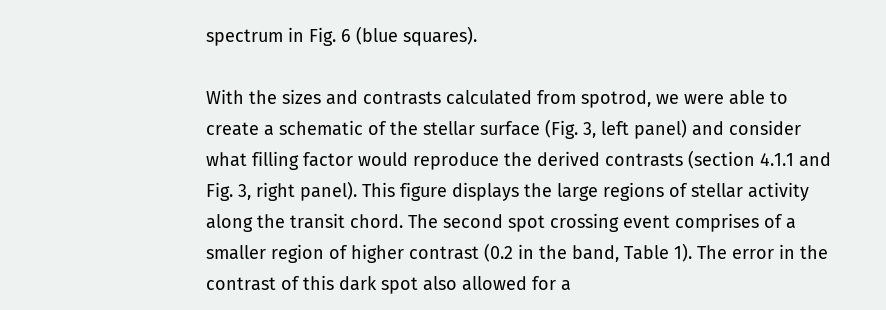spectrum in Fig. 6 (blue squares).

With the sizes and contrasts calculated from spotrod, we were able to create a schematic of the stellar surface (Fig. 3, left panel) and consider what filling factor would reproduce the derived contrasts (section 4.1.1 and Fig. 3, right panel). This figure displays the large regions of stellar activity along the transit chord. The second spot crossing event comprises of a smaller region of higher contrast (0.2 in the band, Table 1). The error in the contrast of this dark spot also allowed for a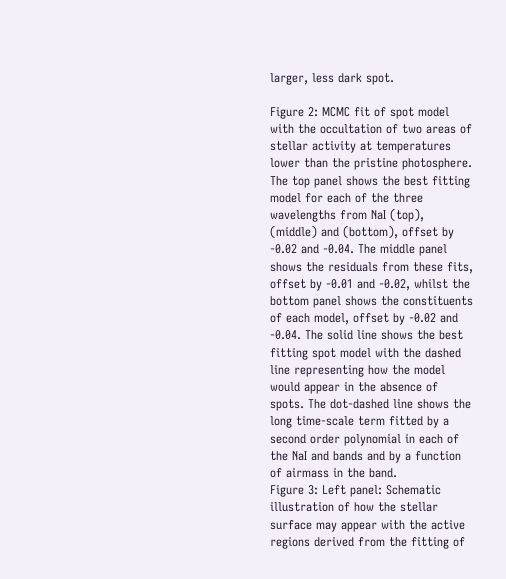larger, less dark spot.

Figure 2: MCMC fit of spot model with the occultation of two areas of stellar activity at temperatures lower than the pristine photosphere. The top panel shows the best fitting model for each of the three wavelengths from NaI (top), (middle) and (bottom), offset by -0.02 and -0.04. The middle panel shows the residuals from these fits, offset by -0.01 and -0.02, whilst the bottom panel shows the constituents of each model, offset by -0.02 and -0.04. The solid line shows the best fitting spot model with the dashed line representing how the model would appear in the absence of spots. The dot-dashed line shows the long time-scale term fitted by a second order polynomial in each of the NaI and bands and by a function of airmass in the band.
Figure 3: Left panel: Schematic illustration of how the stellar surface may appear with the active regions derived from the fitting of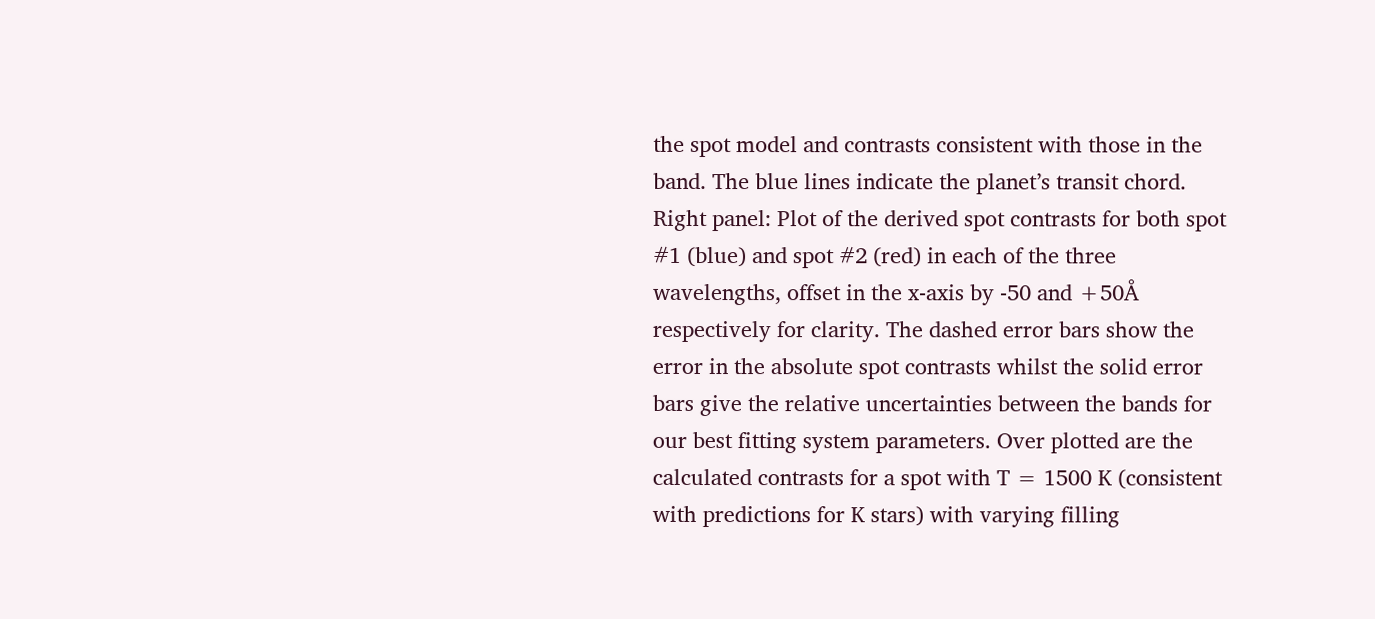the spot model and contrasts consistent with those in the band. The blue lines indicate the planet’s transit chord. Right panel: Plot of the derived spot contrasts for both spot #1 (blue) and spot #2 (red) in each of the three wavelengths, offset in the x-axis by -50 and +50Å respectively for clarity. The dashed error bars show the error in the absolute spot contrasts whilst the solid error bars give the relative uncertainties between the bands for our best fitting system parameters. Over plotted are the calculated contrasts for a spot with T = 1500 K (consistent with predictions for K stars) with varying filling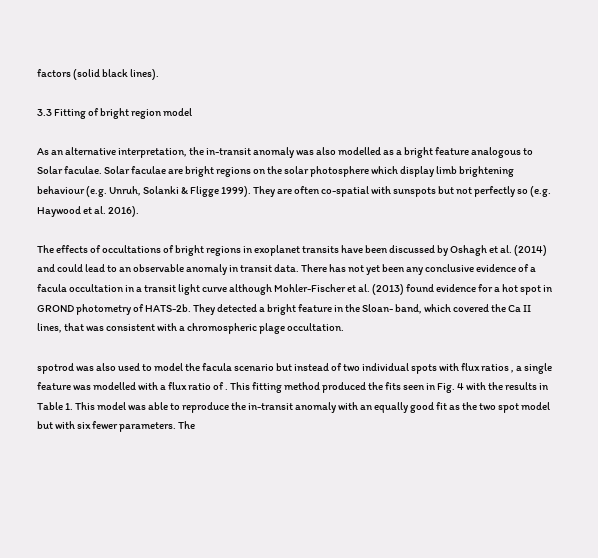factors (solid black lines).

3.3 Fitting of bright region model

As an alternative interpretation, the in-transit anomaly was also modelled as a bright feature analogous to Solar faculae. Solar faculae are bright regions on the solar photosphere which display limb brightening behaviour (e.g. Unruh, Solanki & Fligge 1999). They are often co-spatial with sunspots but not perfectly so (e.g. Haywood et al. 2016).

The effects of occultations of bright regions in exoplanet transits have been discussed by Oshagh et al. (2014) and could lead to an observable anomaly in transit data. There has not yet been any conclusive evidence of a facula occultation in a transit light curve although Mohler-Fischer et al. (2013) found evidence for a hot spot in GROND photometry of HATS-2b. They detected a bright feature in the Sloan- band, which covered the Ca II lines, that was consistent with a chromospheric plage occultation.

spotrod was also used to model the facula scenario but instead of two individual spots with flux ratios , a single feature was modelled with a flux ratio of . This fitting method produced the fits seen in Fig. 4 with the results in Table 1. This model was able to reproduce the in-transit anomaly with an equally good fit as the two spot model but with six fewer parameters. The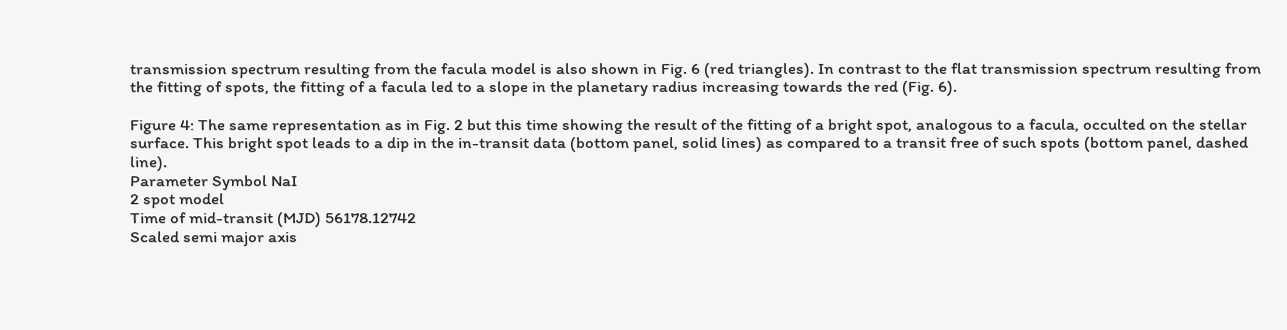transmission spectrum resulting from the facula model is also shown in Fig. 6 (red triangles). In contrast to the flat transmission spectrum resulting from the fitting of spots, the fitting of a facula led to a slope in the planetary radius increasing towards the red (Fig. 6).

Figure 4: The same representation as in Fig. 2 but this time showing the result of the fitting of a bright spot, analogous to a facula, occulted on the stellar surface. This bright spot leads to a dip in the in-transit data (bottom panel, solid lines) as compared to a transit free of such spots (bottom panel, dashed line).
Parameter Symbol NaI
2 spot model
Time of mid-transit (MJD) 56178.12742
Scaled semi major axis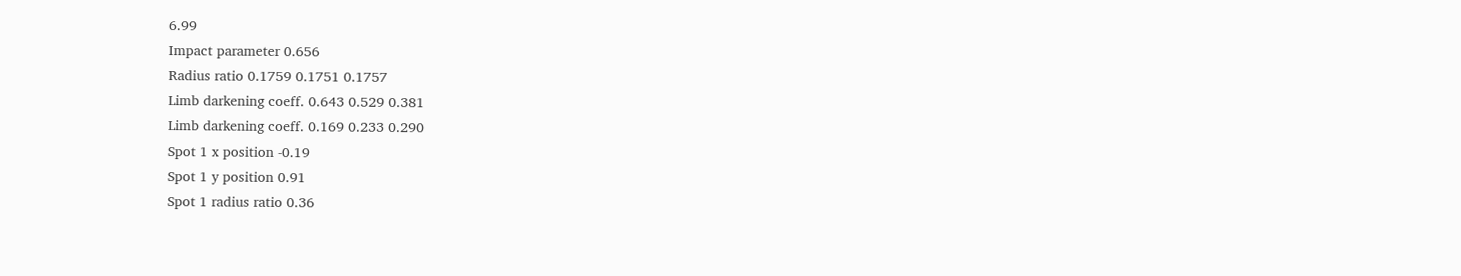6.99
Impact parameter 0.656
Radius ratio 0.1759 0.1751 0.1757
Limb darkening coeff. 0.643 0.529 0.381
Limb darkening coeff. 0.169 0.233 0.290
Spot 1 x position -0.19
Spot 1 y position 0.91
Spot 1 radius ratio 0.36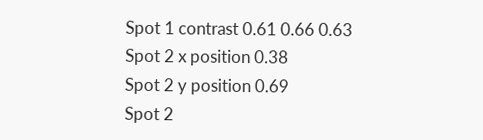Spot 1 contrast 0.61 0.66 0.63
Spot 2 x position 0.38
Spot 2 y position 0.69
Spot 2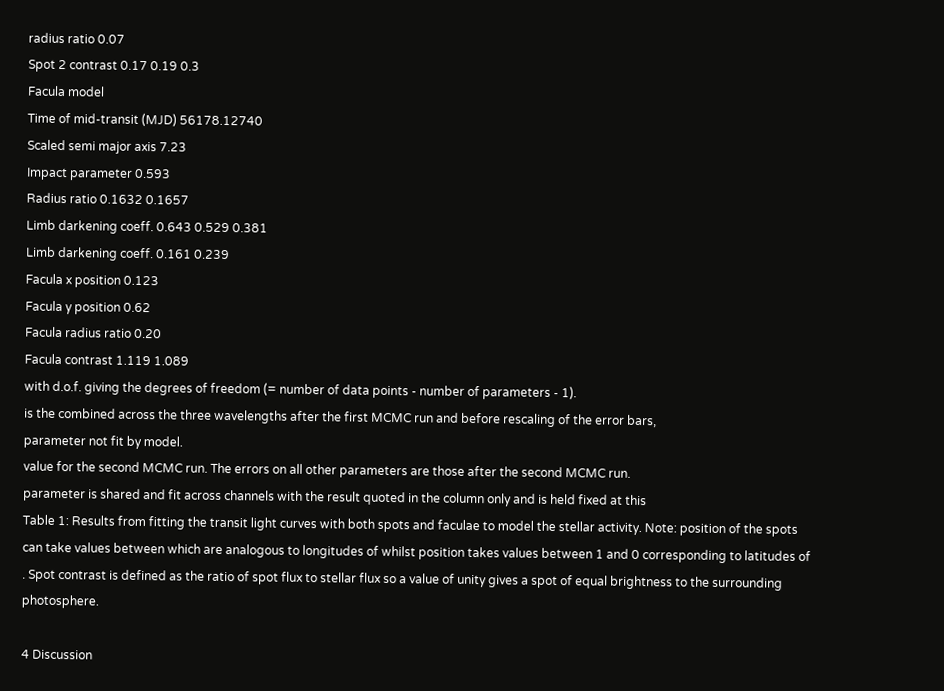radius ratio 0.07
Spot 2 contrast 0.17 0.19 0.3
Facula model
Time of mid-transit (MJD) 56178.12740
Scaled semi major axis 7.23
Impact parameter 0.593
Radius ratio 0.1632 0.1657
Limb darkening coeff. 0.643 0.529 0.381
Limb darkening coeff. 0.161 0.239
Facula x position 0.123
Facula y position 0.62
Facula radius ratio 0.20
Facula contrast 1.119 1.089
with d.o.f. giving the degrees of freedom (= number of data points - number of parameters - 1).
is the combined across the three wavelengths after the first MCMC run and before rescaling of the error bars,
parameter not fit by model.
value for the second MCMC run. The errors on all other parameters are those after the second MCMC run.
parameter is shared and fit across channels with the result quoted in the column only and is held fixed at this
Table 1: Results from fitting the transit light curves with both spots and faculae to model the stellar activity. Note: position of the spots can take values between which are analogous to longitudes of whilst position takes values between 1 and 0 corresponding to latitudes of . Spot contrast is defined as the ratio of spot flux to stellar flux so a value of unity gives a spot of equal brightness to the surrounding photosphere.

4 Discussion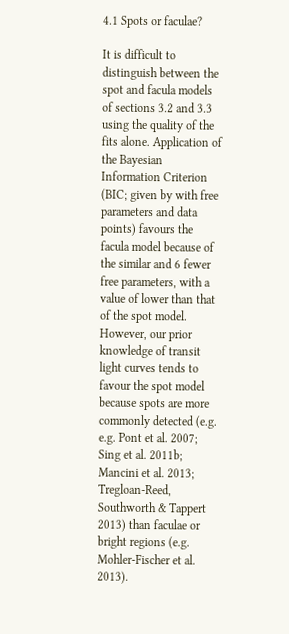4.1 Spots or faculae?

It is difficult to distinguish between the spot and facula models of sections 3.2 and 3.3 using the quality of the fits alone. Application of the Bayesian Information Criterion (BIC; given by with free parameters and data points) favours the facula model because of the similar and 6 fewer free parameters, with a value of lower than that of the spot model. However, our prior knowledge of transit light curves tends to favour the spot model because spots are more commonly detected (e.g. e.g. Pont et al. 2007; Sing et al. 2011b; Mancini et al. 2013; Tregloan-Reed, Southworth & Tappert 2013) than faculae or bright regions (e.g. Mohler-Fischer et al. 2013).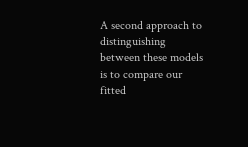A second approach to distinguishing between these models is to compare our fitted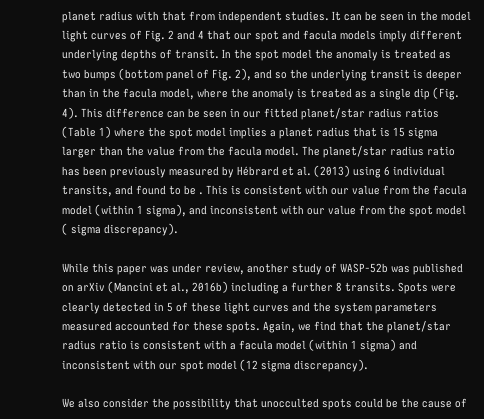planet radius with that from independent studies. It can be seen in the model light curves of Fig. 2 and 4 that our spot and facula models imply different underlying depths of transit. In the spot model the anomaly is treated as two bumps (bottom panel of Fig. 2), and so the underlying transit is deeper than in the facula model, where the anomaly is treated as a single dip (Fig. 4). This difference can be seen in our fitted planet/star radius ratios (Table 1) where the spot model implies a planet radius that is 15 sigma larger than the value from the facula model. The planet/star radius ratio has been previously measured by Hébrard et al. (2013) using 6 individual transits, and found to be . This is consistent with our value from the facula model (within 1 sigma), and inconsistent with our value from the spot model ( sigma discrepancy).

While this paper was under review, another study of WASP-52b was published on arXiv (Mancini et al., 2016b) including a further 8 transits. Spots were clearly detected in 5 of these light curves and the system parameters measured accounted for these spots. Again, we find that the planet/star radius ratio is consistent with a facula model (within 1 sigma) and inconsistent with our spot model (12 sigma discrepancy).

We also consider the possibility that unocculted spots could be the cause of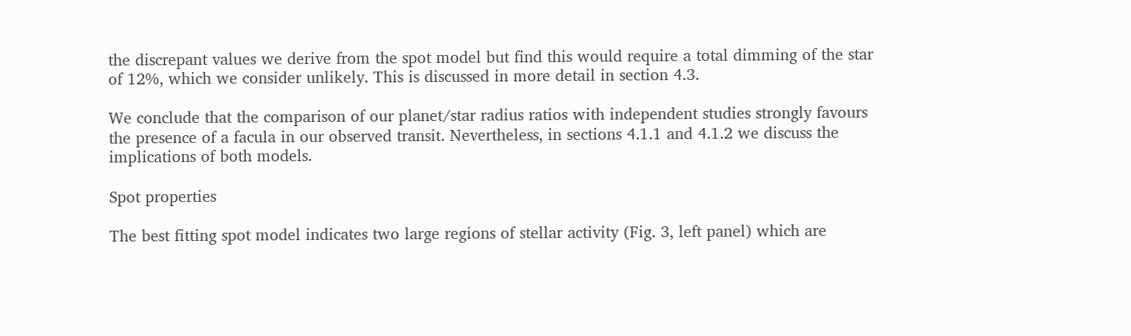the discrepant values we derive from the spot model but find this would require a total dimming of the star of 12%, which we consider unlikely. This is discussed in more detail in section 4.3.

We conclude that the comparison of our planet/star radius ratios with independent studies strongly favours the presence of a facula in our observed transit. Nevertheless, in sections 4.1.1 and 4.1.2 we discuss the implications of both models.

Spot properties

The best fitting spot model indicates two large regions of stellar activity (Fig. 3, left panel) which are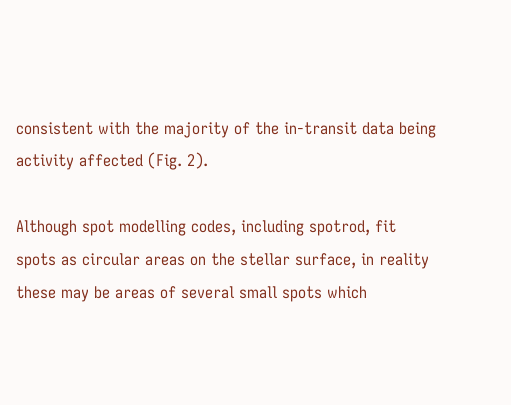consistent with the majority of the in-transit data being activity affected (Fig. 2).

Although spot modelling codes, including spotrod, fit spots as circular areas on the stellar surface, in reality these may be areas of several small spots which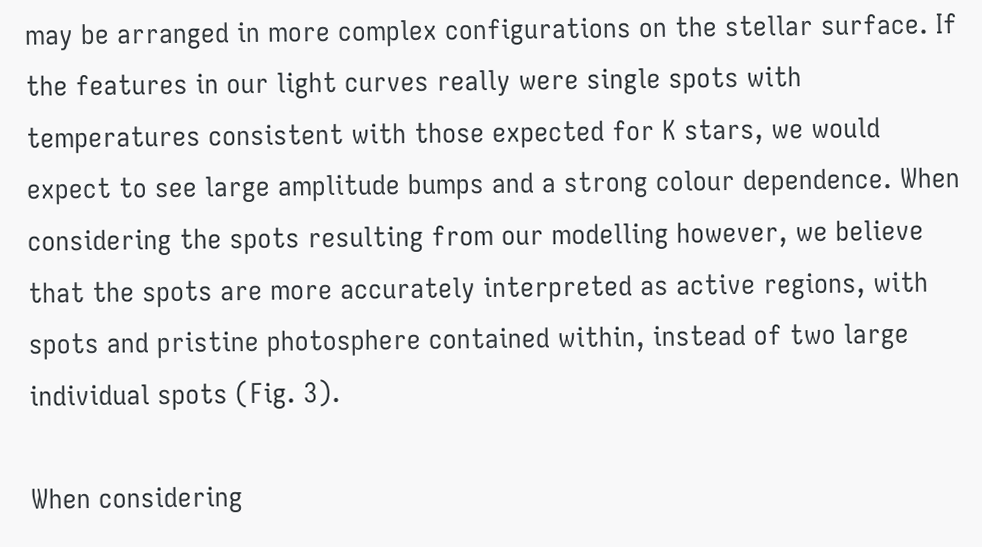may be arranged in more complex configurations on the stellar surface. If the features in our light curves really were single spots with temperatures consistent with those expected for K stars, we would expect to see large amplitude bumps and a strong colour dependence. When considering the spots resulting from our modelling however, we believe that the spots are more accurately interpreted as active regions, with spots and pristine photosphere contained within, instead of two large individual spots (Fig. 3).

When considering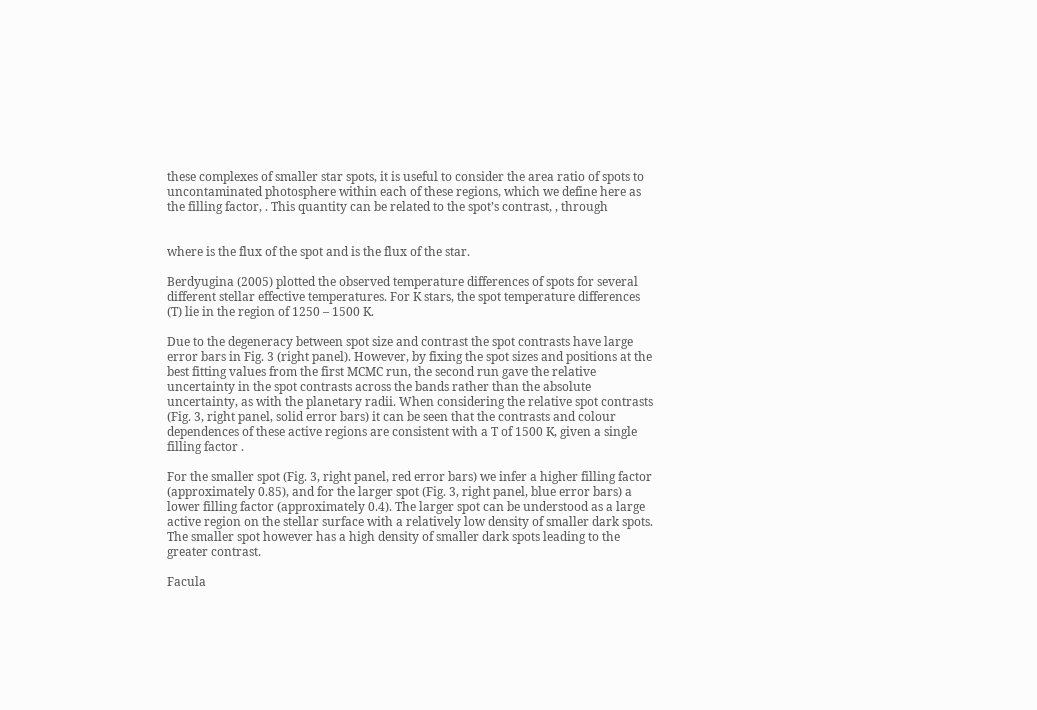these complexes of smaller star spots, it is useful to consider the area ratio of spots to uncontaminated photosphere within each of these regions, which we define here as the filling factor, . This quantity can be related to the spot’s contrast, , through


where is the flux of the spot and is the flux of the star.

Berdyugina (2005) plotted the observed temperature differences of spots for several different stellar effective temperatures. For K stars, the spot temperature differences (T) lie in the region of 1250 – 1500 K.

Due to the degeneracy between spot size and contrast the spot contrasts have large error bars in Fig. 3 (right panel). However, by fixing the spot sizes and positions at the best fitting values from the first MCMC run, the second run gave the relative uncertainty in the spot contrasts across the bands rather than the absolute uncertainty, as with the planetary radii. When considering the relative spot contrasts (Fig. 3, right panel, solid error bars) it can be seen that the contrasts and colour dependences of these active regions are consistent with a T of 1500 K, given a single filling factor .

For the smaller spot (Fig. 3, right panel, red error bars) we infer a higher filling factor (approximately 0.85), and for the larger spot (Fig. 3, right panel, blue error bars) a lower filling factor (approximately 0.4). The larger spot can be understood as a large active region on the stellar surface with a relatively low density of smaller dark spots. The smaller spot however has a high density of smaller dark spots leading to the greater contrast.

Facula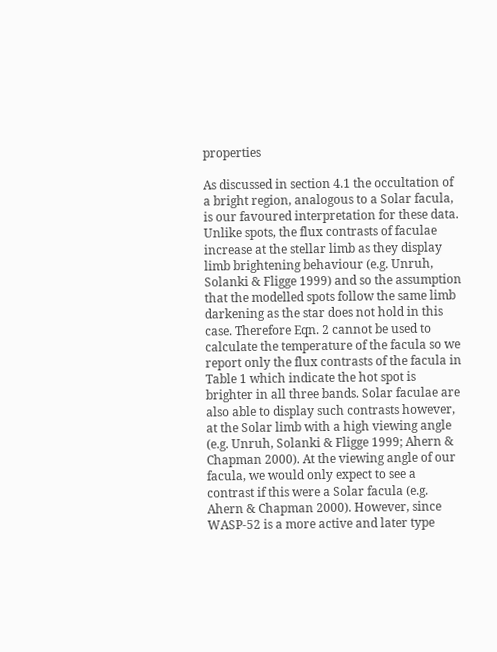properties

As discussed in section 4.1 the occultation of a bright region, analogous to a Solar facula, is our favoured interpretation for these data. Unlike spots, the flux contrasts of faculae increase at the stellar limb as they display limb brightening behaviour (e.g. Unruh, Solanki & Fligge 1999) and so the assumption that the modelled spots follow the same limb darkening as the star does not hold in this case. Therefore Eqn. 2 cannot be used to calculate the temperature of the facula so we report only the flux contrasts of the facula in Table 1 which indicate the hot spot is brighter in all three bands. Solar faculae are also able to display such contrasts however, at the Solar limb with a high viewing angle (e.g. Unruh, Solanki & Fligge 1999; Ahern & Chapman 2000). At the viewing angle of our facula, we would only expect to see a contrast if this were a Solar facula (e.g. Ahern & Chapman 2000). However, since WASP-52 is a more active and later type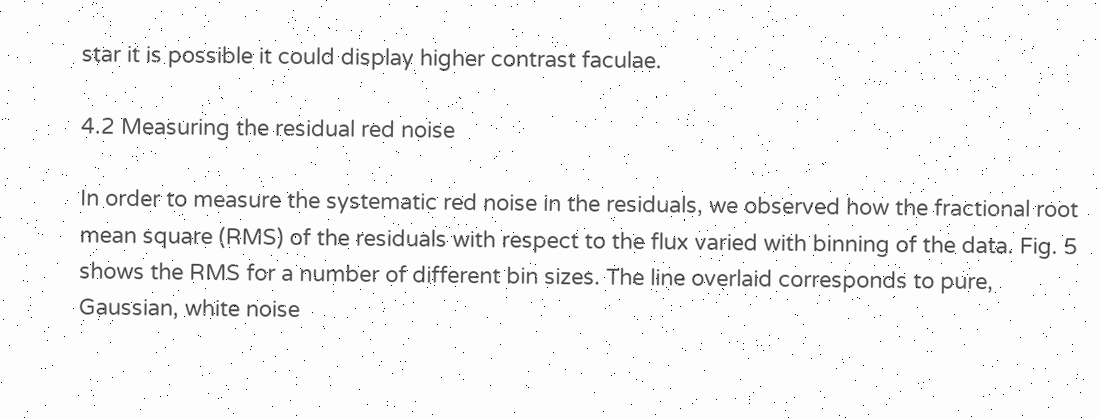star it is possible it could display higher contrast faculae.

4.2 Measuring the residual red noise

In order to measure the systematic red noise in the residuals, we observed how the fractional root mean square (RMS) of the residuals with respect to the flux varied with binning of the data. Fig. 5 shows the RMS for a number of different bin sizes. The line overlaid corresponds to pure, Gaussian, white noise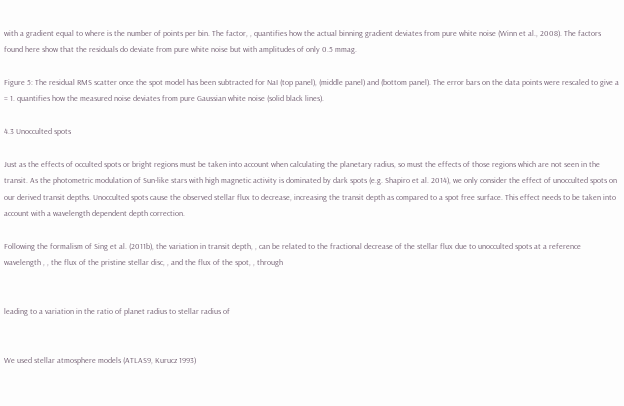with a gradient equal to where is the number of points per bin. The factor, , quantifies how the actual binning gradient deviates from pure white noise (Winn et al., 2008). The factors found here show that the residuals do deviate from pure white noise but with amplitudes of only 0.5 mmag.

Figure 5: The residual RMS scatter once the spot model has been subtracted for NaI (top panel), (middle panel) and (bottom panel). The error bars on the data points were rescaled to give a = 1. quantifies how the measured noise deviates from pure Gaussian white noise (solid black lines).

4.3 Unocculted spots

Just as the effects of occulted spots or bright regions must be taken into account when calculating the planetary radius, so must the effects of those regions which are not seen in the transit. As the photometric modulation of Sun-like stars with high magnetic activity is dominated by dark spots (e.g. Shapiro et al. 2014), we only consider the effect of unocculted spots on our derived transit depths. Unocculted spots cause the observed stellar flux to decrease, increasing the transit depth as compared to a spot free surface. This effect needs to be taken into account with a wavelength dependent depth correction.

Following the formalism of Sing et al. (2011b), the variation in transit depth, , can be related to the fractional decrease of the stellar flux due to unocculted spots at a reference wavelength , , the flux of the pristine stellar disc, , and the flux of the spot, , through


leading to a variation in the ratio of planet radius to stellar radius of


We used stellar atmosphere models (ATLAS9, Kurucz 1993)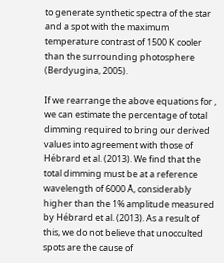to generate synthetic spectra of the star and a spot with the maximum temperature contrast of 1500 K cooler than the surrounding photosphere (Berdyugina, 2005).

If we rearrange the above equations for , we can estimate the percentage of total dimming required to bring our derived values into agreement with those of Hébrard et al. (2013). We find that the total dimming must be at a reference wavelength of 6000 Å, considerably higher than the 1% amplitude measured by Hébrard et al. (2013). As a result of this, we do not believe that unocculted spots are the cause of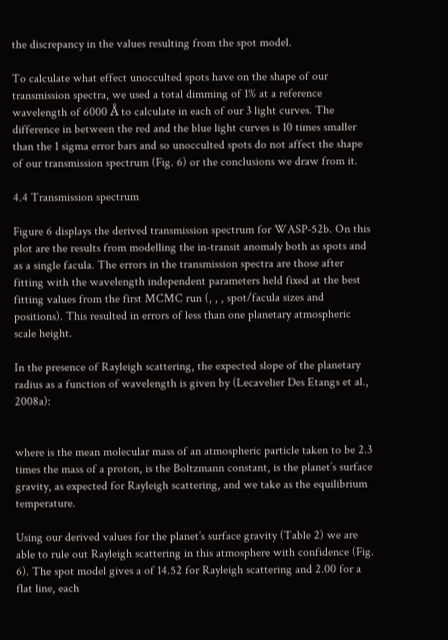the discrepancy in the values resulting from the spot model.

To calculate what effect unocculted spots have on the shape of our transmission spectra, we used a total dimming of 1% at a reference wavelength of 6000 Å to calculate in each of our 3 light curves. The difference in between the red and the blue light curves is 10 times smaller than the 1 sigma error bars and so unocculted spots do not affect the shape of our transmission spectrum (Fig. 6) or the conclusions we draw from it.

4.4 Transmission spectrum

Figure 6 displays the derived transmission spectrum for WASP-52b. On this plot are the results from modelling the in-transit anomaly both as spots and as a single facula. The errors in the transmission spectra are those after fitting with the wavelength independent parameters held fixed at the best fitting values from the first MCMC run (, , , spot/facula sizes and positions). This resulted in errors of less than one planetary atmospheric scale height.

In the presence of Rayleigh scattering, the expected slope of the planetary radius as a function of wavelength is given by (Lecavelier Des Etangs et al., 2008a):


where is the mean molecular mass of an atmospheric particle taken to be 2.3 times the mass of a proton, is the Boltzmann constant, is the planet’s surface gravity, as expected for Rayleigh scattering, and we take as the equilibrium temperature.

Using our derived values for the planet’s surface gravity (Table 2) we are able to rule out Rayleigh scattering in this atmosphere with confidence (Fig. 6). The spot model gives a of 14.52 for Rayleigh scattering and 2.00 for a flat line, each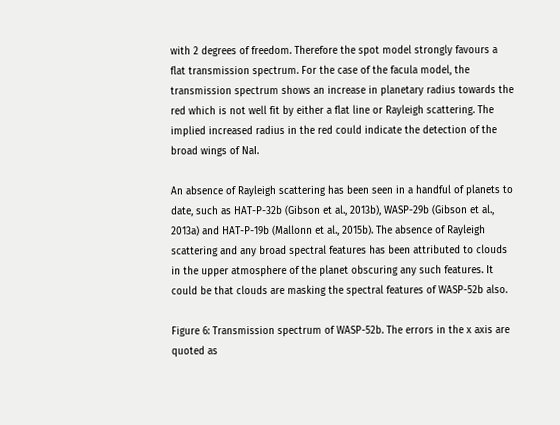with 2 degrees of freedom. Therefore the spot model strongly favours a flat transmission spectrum. For the case of the facula model, the transmission spectrum shows an increase in planetary radius towards the red which is not well fit by either a flat line or Rayleigh scattering. The implied increased radius in the red could indicate the detection of the broad wings of NaI.

An absence of Rayleigh scattering has been seen in a handful of planets to date, such as HAT-P-32b (Gibson et al., 2013b), WASP-29b (Gibson et al., 2013a) and HAT-P-19b (Mallonn et al., 2015b). The absence of Rayleigh scattering and any broad spectral features has been attributed to clouds in the upper atmosphere of the planet obscuring any such features. It could be that clouds are masking the spectral features of WASP-52b also.

Figure 6: Transmission spectrum of WASP-52b. The errors in the x axis are quoted as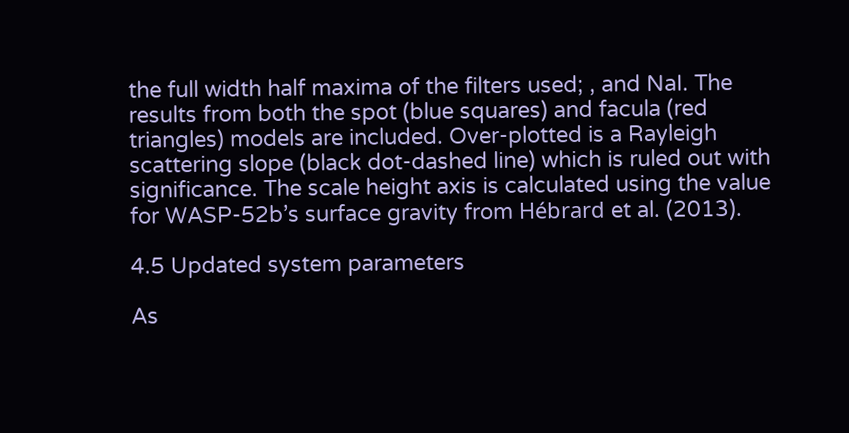the full width half maxima of the filters used; , and NaI. The results from both the spot (blue squares) and facula (red triangles) models are included. Over-plotted is a Rayleigh scattering slope (black dot-dashed line) which is ruled out with significance. The scale height axis is calculated using the value for WASP-52b’s surface gravity from Hébrard et al. (2013).

4.5 Updated system parameters

As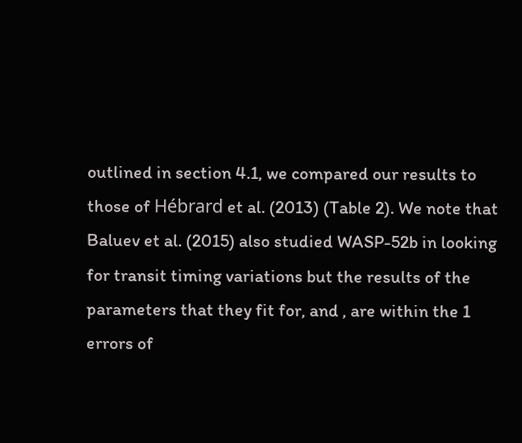outlined in section 4.1, we compared our results to those of Hébrard et al. (2013) (Table 2). We note that Baluev et al. (2015) also studied WASP-52b in looking for transit timing variations but the results of the parameters that they fit for, and , are within the 1 errors of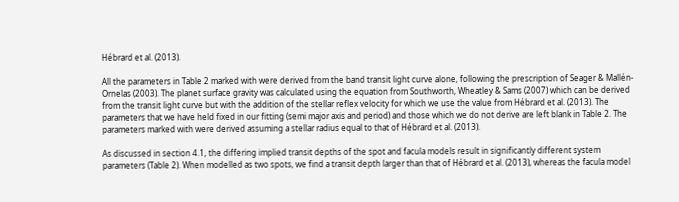Hébrard et al. (2013).

All the parameters in Table 2 marked with were derived from the band transit light curve alone, following the prescription of Seager & Mallén-Ornelas (2003). The planet surface gravity was calculated using the equation from Southworth, Wheatley & Sams (2007) which can be derived from the transit light curve but with the addition of the stellar reflex velocity for which we use the value from Hébrard et al. (2013). The parameters that we have held fixed in our fitting (semi major axis and period) and those which we do not derive are left blank in Table 2. The parameters marked with were derived assuming a stellar radius equal to that of Hébrard et al. (2013).

As discussed in section 4.1, the differing implied transit depths of the spot and facula models result in significantly different system parameters (Table 2). When modelled as two spots, we find a transit depth larger than that of Hébrard et al. (2013), whereas the facula model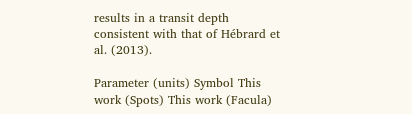results in a transit depth consistent with that of Hébrard et al. (2013).

Parameter (units) Symbol This work (Spots) This work (Facula)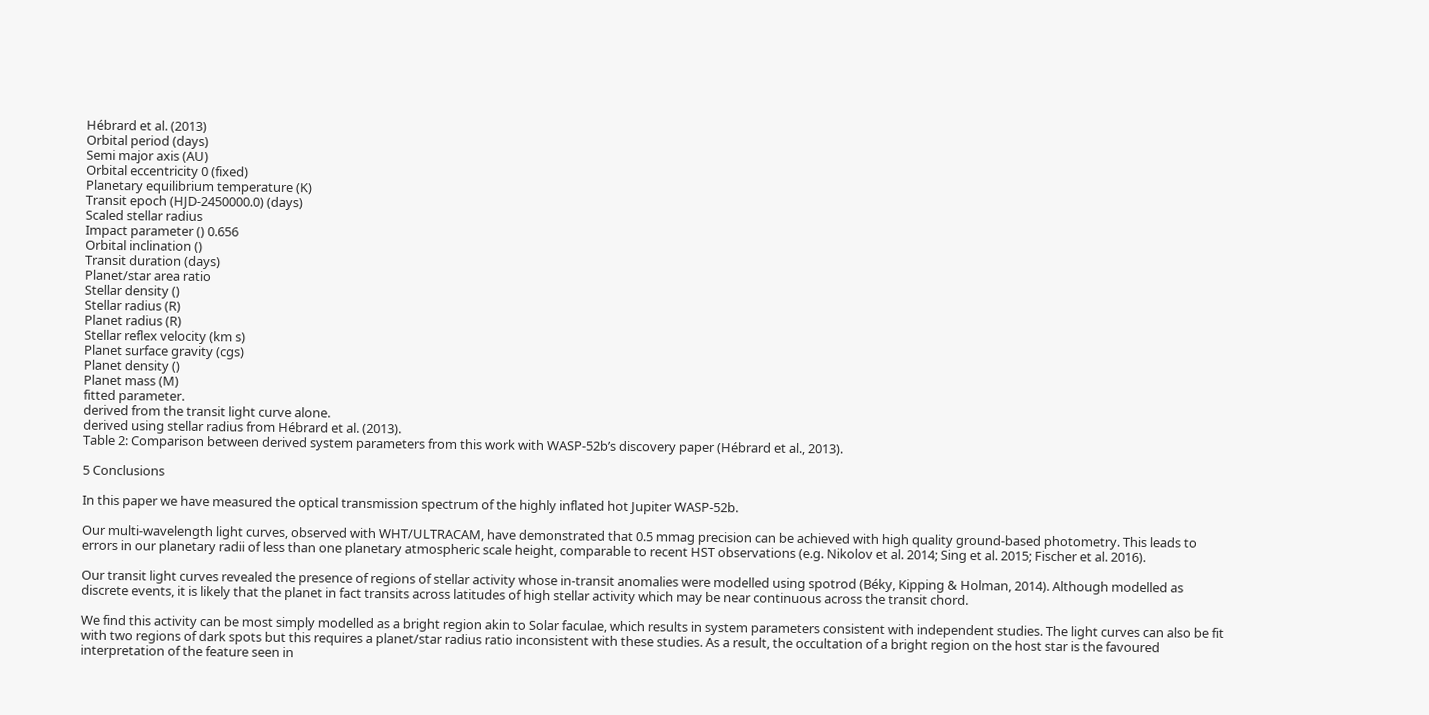Hébrard et al. (2013)
Orbital period (days)
Semi major axis (AU)
Orbital eccentricity 0 (fixed)
Planetary equilibrium temperature (K)
Transit epoch (HJD-2450000.0) (days)
Scaled stellar radius
Impact parameter () 0.656
Orbital inclination ()
Transit duration (days)
Planet/star area ratio
Stellar density ()
Stellar radius (R)
Planet radius (R)
Stellar reflex velocity (km s)
Planet surface gravity (cgs)
Planet density ()
Planet mass (M)
fitted parameter.
derived from the transit light curve alone.
derived using stellar radius from Hébrard et al. (2013).
Table 2: Comparison between derived system parameters from this work with WASP-52b’s discovery paper (Hébrard et al., 2013).

5 Conclusions

In this paper we have measured the optical transmission spectrum of the highly inflated hot Jupiter WASP-52b.

Our multi-wavelength light curves, observed with WHT/ULTRACAM, have demonstrated that 0.5 mmag precision can be achieved with high quality ground-based photometry. This leads to errors in our planetary radii of less than one planetary atmospheric scale height, comparable to recent HST observations (e.g. Nikolov et al. 2014; Sing et al. 2015; Fischer et al. 2016).

Our transit light curves revealed the presence of regions of stellar activity whose in-transit anomalies were modelled using spotrod (Béky, Kipping & Holman, 2014). Although modelled as discrete events, it is likely that the planet in fact transits across latitudes of high stellar activity which may be near continuous across the transit chord.

We find this activity can be most simply modelled as a bright region akin to Solar faculae, which results in system parameters consistent with independent studies. The light curves can also be fit with two regions of dark spots but this requires a planet/star radius ratio inconsistent with these studies. As a result, the occultation of a bright region on the host star is the favoured interpretation of the feature seen in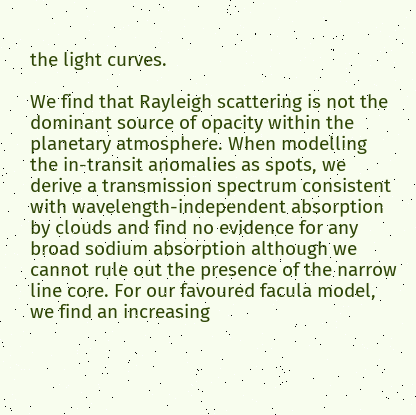the light curves.

We find that Rayleigh scattering is not the dominant source of opacity within the planetary atmosphere. When modelling the in-transit anomalies as spots, we derive a transmission spectrum consistent with wavelength-independent absorption by clouds and find no evidence for any broad sodium absorption although we cannot rule out the presence of the narrow line core. For our favoured facula model, we find an increasing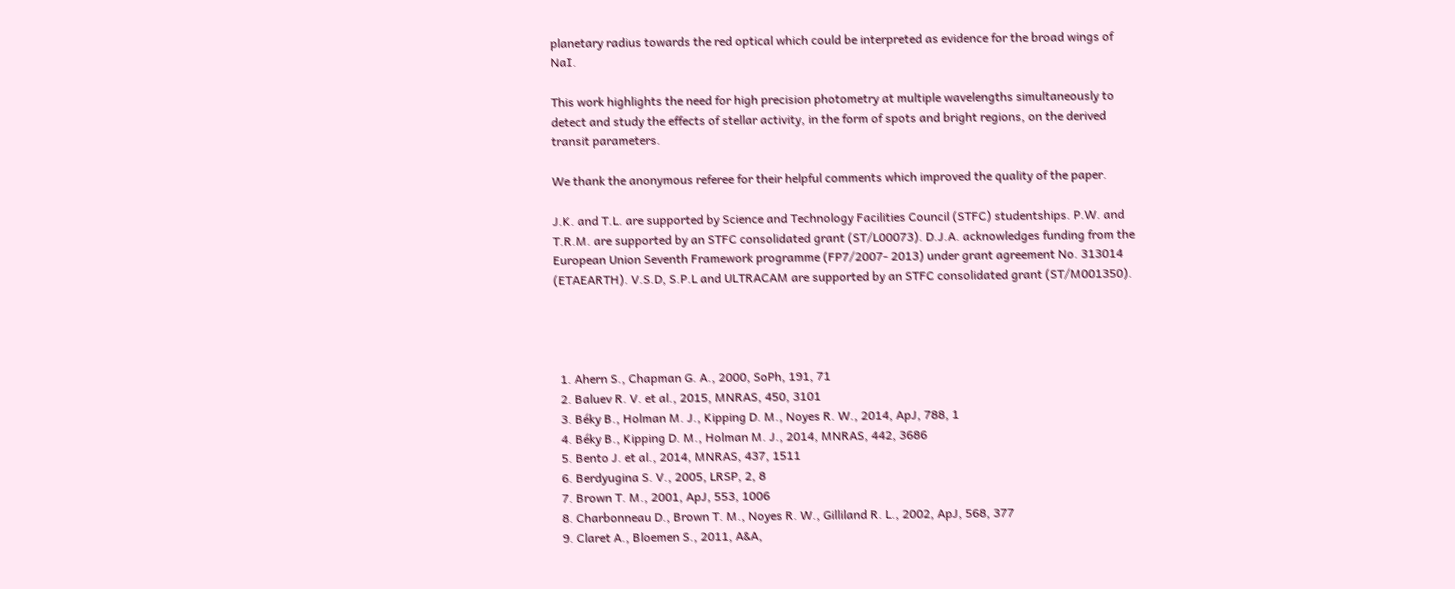planetary radius towards the red optical which could be interpreted as evidence for the broad wings of NaI.

This work highlights the need for high precision photometry at multiple wavelengths simultaneously to detect and study the effects of stellar activity, in the form of spots and bright regions, on the derived transit parameters.

We thank the anonymous referee for their helpful comments which improved the quality of the paper.

J.K. and T.L. are supported by Science and Technology Facilities Council (STFC) studentships. P.W. and T.R.M. are supported by an STFC consolidated grant (ST/L00073). D.J.A. acknowledges funding from the European Union Seventh Framework programme (FP7/2007- 2013) under grant agreement No. 313014 (ETAEARTH). V.S.D, S.P.L and ULTRACAM are supported by an STFC consolidated grant (ST/M001350).




  1. Ahern S., Chapman G. A., 2000, SoPh, 191, 71
  2. Baluev R. V. et al., 2015, MNRAS, 450, 3101
  3. Béky B., Holman M. J., Kipping D. M., Noyes R. W., 2014, ApJ, 788, 1
  4. Béky B., Kipping D. M., Holman M. J., 2014, MNRAS, 442, 3686
  5. Bento J. et al., 2014, MNRAS, 437, 1511
  6. Berdyugina S. V., 2005, LRSP, 2, 8
  7. Brown T. M., 2001, ApJ, 553, 1006
  8. Charbonneau D., Brown T. M., Noyes R. W., Gilliland R. L., 2002, ApJ, 568, 377
  9. Claret A., Bloemen S., 2011, A&A,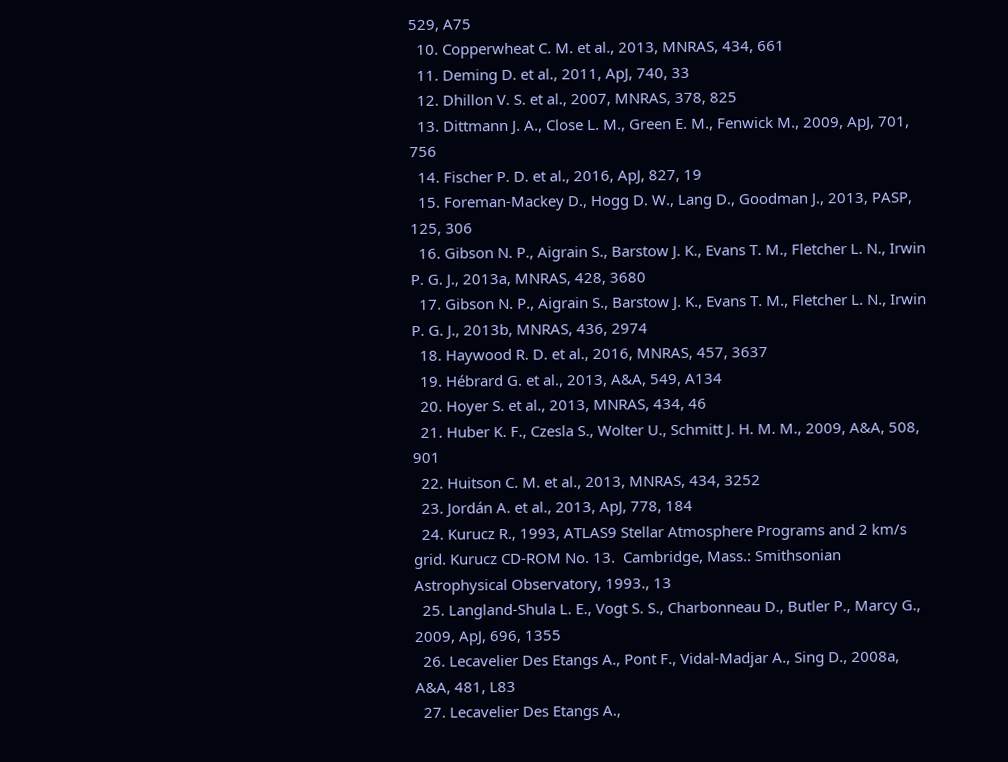529, A75
  10. Copperwheat C. M. et al., 2013, MNRAS, 434, 661
  11. Deming D. et al., 2011, ApJ, 740, 33
  12. Dhillon V. S. et al., 2007, MNRAS, 378, 825
  13. Dittmann J. A., Close L. M., Green E. M., Fenwick M., 2009, ApJ, 701, 756
  14. Fischer P. D. et al., 2016, ApJ, 827, 19
  15. Foreman-Mackey D., Hogg D. W., Lang D., Goodman J., 2013, PASP, 125, 306
  16. Gibson N. P., Aigrain S., Barstow J. K., Evans T. M., Fletcher L. N., Irwin P. G. J., 2013a, MNRAS, 428, 3680
  17. Gibson N. P., Aigrain S., Barstow J. K., Evans T. M., Fletcher L. N., Irwin P. G. J., 2013b, MNRAS, 436, 2974
  18. Haywood R. D. et al., 2016, MNRAS, 457, 3637
  19. Hébrard G. et al., 2013, A&A, 549, A134
  20. Hoyer S. et al., 2013, MNRAS, 434, 46
  21. Huber K. F., Czesla S., Wolter U., Schmitt J. H. M. M., 2009, A&A, 508, 901
  22. Huitson C. M. et al., 2013, MNRAS, 434, 3252
  23. Jordán A. et al., 2013, ApJ, 778, 184
  24. Kurucz R., 1993, ATLAS9 Stellar Atmosphere Programs and 2 km/s grid. Kurucz CD-ROM No. 13.  Cambridge, Mass.: Smithsonian Astrophysical Observatory, 1993., 13
  25. Langland-Shula L. E., Vogt S. S., Charbonneau D., Butler P., Marcy G., 2009, ApJ, 696, 1355
  26. Lecavelier Des Etangs A., Pont F., Vidal-Madjar A., Sing D., 2008a, A&A, 481, L83
  27. Lecavelier Des Etangs A.,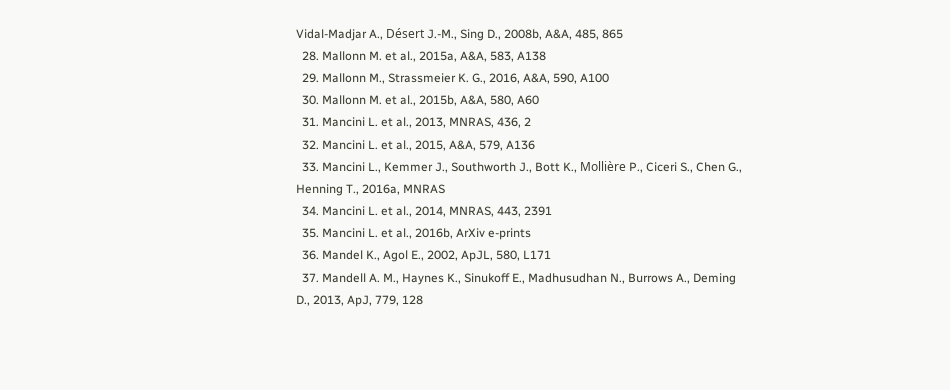Vidal-Madjar A., Désert J.-M., Sing D., 2008b, A&A, 485, 865
  28. Mallonn M. et al., 2015a, A&A, 583, A138
  29. Mallonn M., Strassmeier K. G., 2016, A&A, 590, A100
  30. Mallonn M. et al., 2015b, A&A, 580, A60
  31. Mancini L. et al., 2013, MNRAS, 436, 2
  32. Mancini L. et al., 2015, A&A, 579, A136
  33. Mancini L., Kemmer J., Southworth J., Bott K., Mollière P., Ciceri S., Chen G., Henning T., 2016a, MNRAS
  34. Mancini L. et al., 2014, MNRAS, 443, 2391
  35. Mancini L. et al., 2016b, ArXiv e-prints
  36. Mandel K., Agol E., 2002, ApJL, 580, L171
  37. Mandell A. M., Haynes K., Sinukoff E., Madhusudhan N., Burrows A., Deming D., 2013, ApJ, 779, 128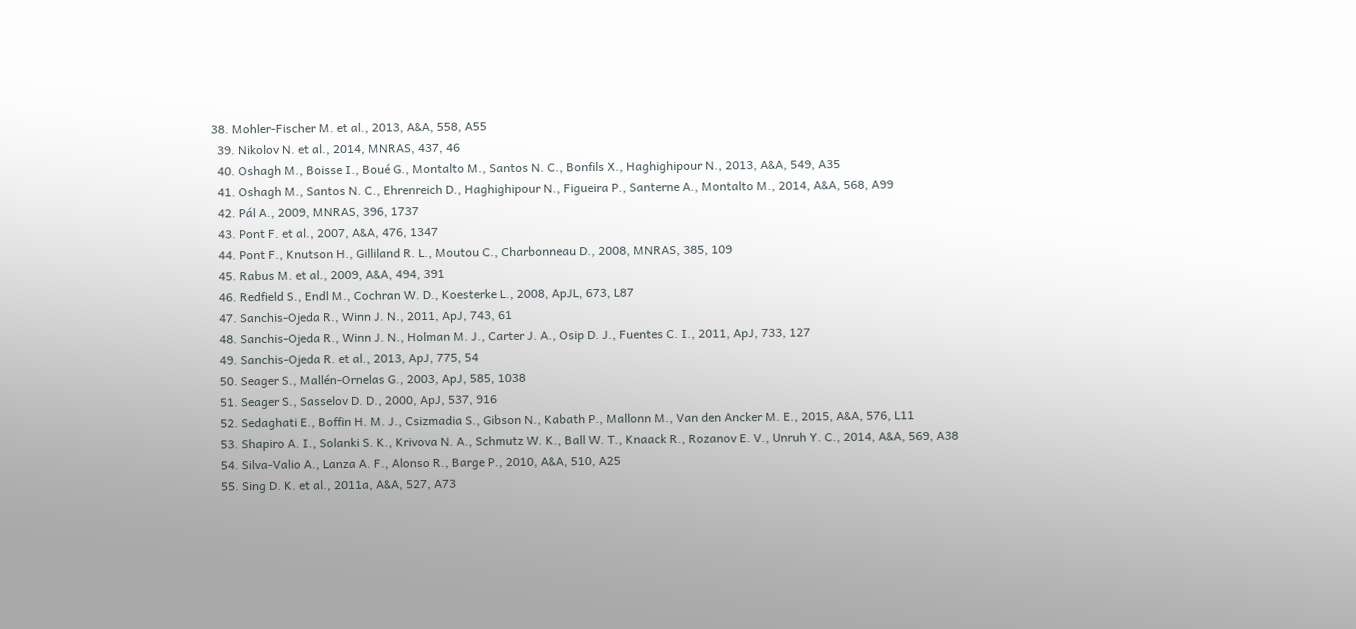38. Mohler-Fischer M. et al., 2013, A&A, 558, A55
  39. Nikolov N. et al., 2014, MNRAS, 437, 46
  40. Oshagh M., Boisse I., Boué G., Montalto M., Santos N. C., Bonfils X., Haghighipour N., 2013, A&A, 549, A35
  41. Oshagh M., Santos N. C., Ehrenreich D., Haghighipour N., Figueira P., Santerne A., Montalto M., 2014, A&A, 568, A99
  42. Pál A., 2009, MNRAS, 396, 1737
  43. Pont F. et al., 2007, A&A, 476, 1347
  44. Pont F., Knutson H., Gilliland R. L., Moutou C., Charbonneau D., 2008, MNRAS, 385, 109
  45. Rabus M. et al., 2009, A&A, 494, 391
  46. Redfield S., Endl M., Cochran W. D., Koesterke L., 2008, ApJL, 673, L87
  47. Sanchis-Ojeda R., Winn J. N., 2011, ApJ, 743, 61
  48. Sanchis-Ojeda R., Winn J. N., Holman M. J., Carter J. A., Osip D. J., Fuentes C. I., 2011, ApJ, 733, 127
  49. Sanchis-Ojeda R. et al., 2013, ApJ, 775, 54
  50. Seager S., Mallén-Ornelas G., 2003, ApJ, 585, 1038
  51. Seager S., Sasselov D. D., 2000, ApJ, 537, 916
  52. Sedaghati E., Boffin H. M. J., Csizmadia S., Gibson N., Kabath P., Mallonn M., Van den Ancker M. E., 2015, A&A, 576, L11
  53. Shapiro A. I., Solanki S. K., Krivova N. A., Schmutz W. K., Ball W. T., Knaack R., Rozanov E. V., Unruh Y. C., 2014, A&A, 569, A38
  54. Silva-Valio A., Lanza A. F., Alonso R., Barge P., 2010, A&A, 510, A25
  55. Sing D. K. et al., 2011a, A&A, 527, A73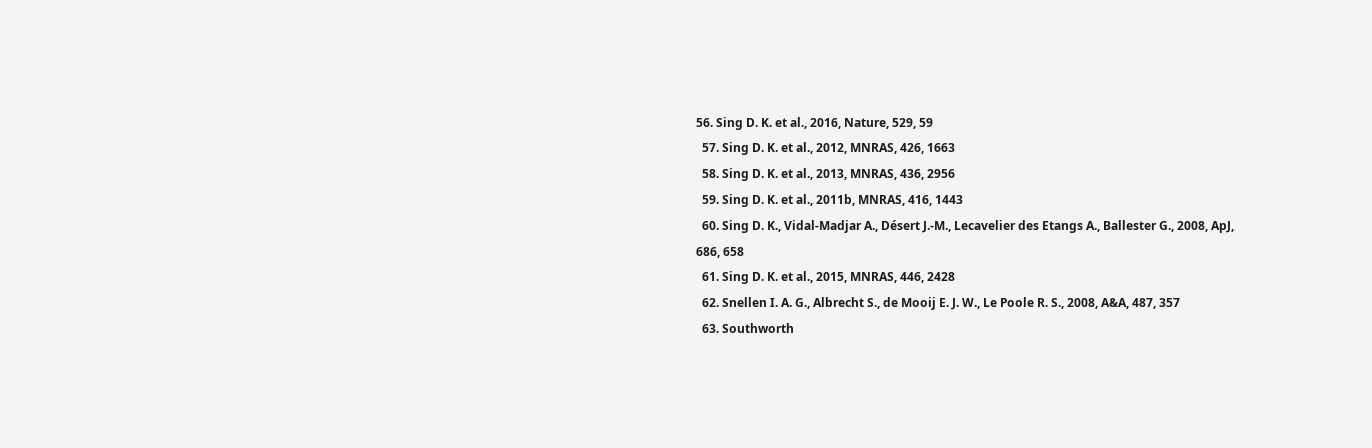56. Sing D. K. et al., 2016, Nature, 529, 59
  57. Sing D. K. et al., 2012, MNRAS, 426, 1663
  58. Sing D. K. et al., 2013, MNRAS, 436, 2956
  59. Sing D. K. et al., 2011b, MNRAS, 416, 1443
  60. Sing D. K., Vidal-Madjar A., Désert J.-M., Lecavelier des Etangs A., Ballester G., 2008, ApJ, 686, 658
  61. Sing D. K. et al., 2015, MNRAS, 446, 2428
  62. Snellen I. A. G., Albrecht S., de Mooij E. J. W., Le Poole R. S., 2008, A&A, 487, 357
  63. Southworth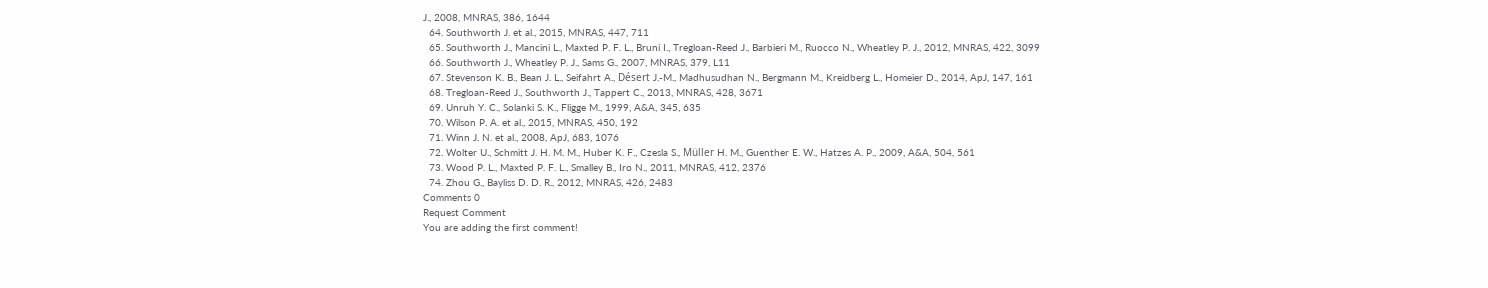J., 2008, MNRAS, 386, 1644
  64. Southworth J. et al., 2015, MNRAS, 447, 711
  65. Southworth J., Mancini L., Maxted P. F. L., Bruni I., Tregloan-Reed J., Barbieri M., Ruocco N., Wheatley P. J., 2012, MNRAS, 422, 3099
  66. Southworth J., Wheatley P. J., Sams G., 2007, MNRAS, 379, L11
  67. Stevenson K. B., Bean J. L., Seifahrt A., Désert J.-M., Madhusudhan N., Bergmann M., Kreidberg L., Homeier D., 2014, ApJ, 147, 161
  68. Tregloan-Reed J., Southworth J., Tappert C., 2013, MNRAS, 428, 3671
  69. Unruh Y. C., Solanki S. K., Fligge M., 1999, A&A, 345, 635
  70. Wilson P. A. et al., 2015, MNRAS, 450, 192
  71. Winn J. N. et al., 2008, ApJ, 683, 1076
  72. Wolter U., Schmitt J. H. M. M., Huber K. F., Czesla S., Müller H. M., Guenther E. W., Hatzes A. P., 2009, A&A, 504, 561
  73. Wood P. L., Maxted P. F. L., Smalley B., Iro N., 2011, MNRAS, 412, 2376
  74. Zhou G., Bayliss D. D. R., 2012, MNRAS, 426, 2483
Comments 0
Request Comment
You are adding the first comment!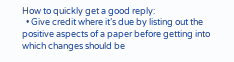How to quickly get a good reply:
  • Give credit where it’s due by listing out the positive aspects of a paper before getting into which changes should be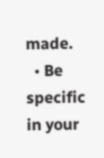made.
  • Be specific in your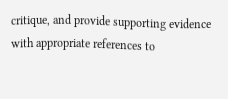critique, and provide supporting evidence with appropriate references to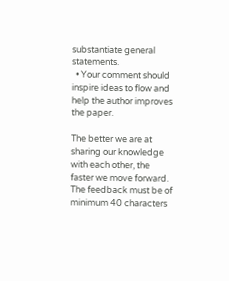substantiate general statements.
  • Your comment should inspire ideas to flow and help the author improves the paper.

The better we are at sharing our knowledge with each other, the faster we move forward.
The feedback must be of minimum 40 characters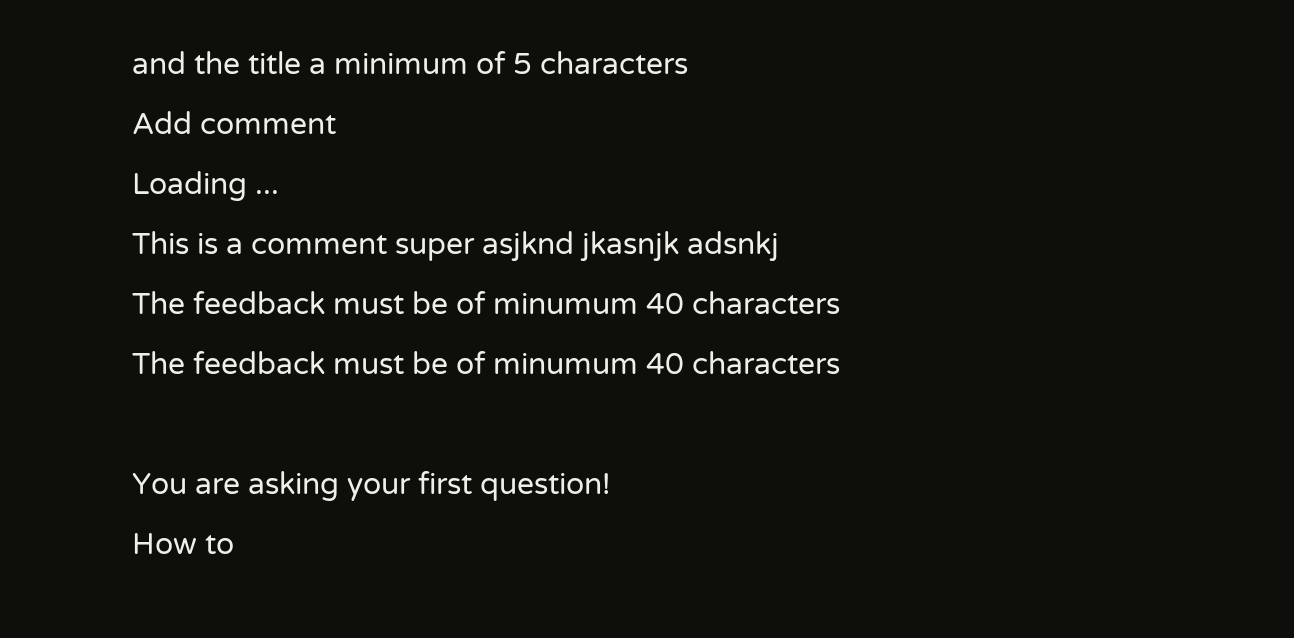and the title a minimum of 5 characters
Add comment
Loading ...
This is a comment super asjknd jkasnjk adsnkj
The feedback must be of minumum 40 characters
The feedback must be of minumum 40 characters

You are asking your first question!
How to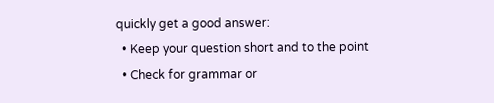quickly get a good answer:
  • Keep your question short and to the point
  • Check for grammar or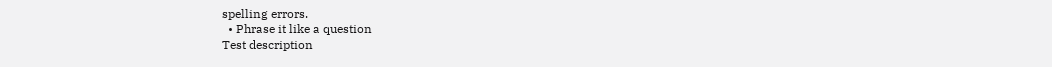spelling errors.
  • Phrase it like a question
Test description